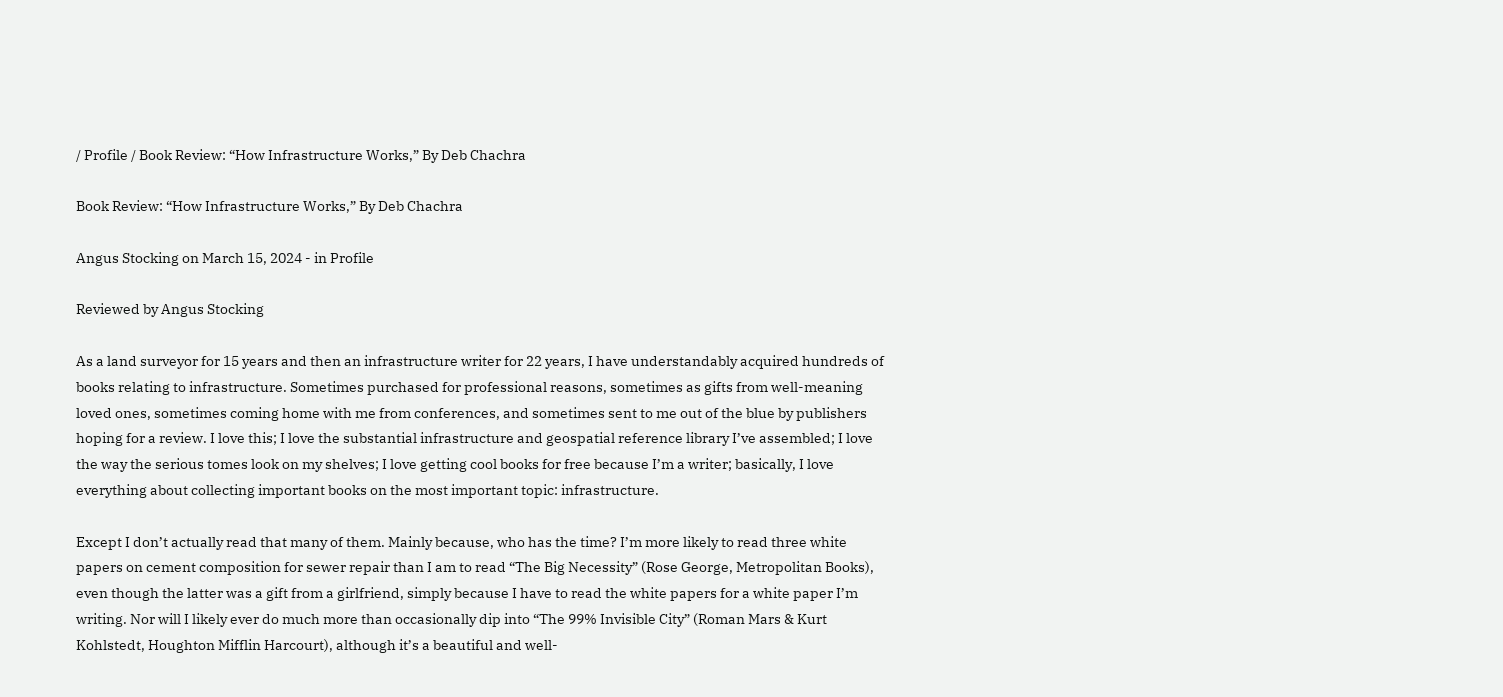/ Profile / Book Review: “How Infrastructure Works,” By Deb Chachra

Book Review: “How Infrastructure Works,” By Deb Chachra

Angus Stocking on March 15, 2024 - in Profile

Reviewed by Angus Stocking

As a land surveyor for 15 years and then an infrastructure writer for 22 years, I have understandably acquired hundreds of books relating to infrastructure. Sometimes purchased for professional reasons, sometimes as gifts from well-meaning loved ones, sometimes coming home with me from conferences, and sometimes sent to me out of the blue by publishers hoping for a review. I love this; I love the substantial infrastructure and geospatial reference library I’ve assembled; I love the way the serious tomes look on my shelves; I love getting cool books for free because I’m a writer; basically, I love everything about collecting important books on the most important topic: infrastructure.

Except I don’t actually read that many of them. Mainly because, who has the time? I’m more likely to read three white papers on cement composition for sewer repair than I am to read “The Big Necessity” (Rose George, Metropolitan Books), even though the latter was a gift from a girlfriend, simply because I have to read the white papers for a white paper I’m writing. Nor will I likely ever do much more than occasionally dip into “The 99% Invisible City” (Roman Mars & Kurt Kohlstedt, Houghton Mifflin Harcourt), although it’s a beautiful and well-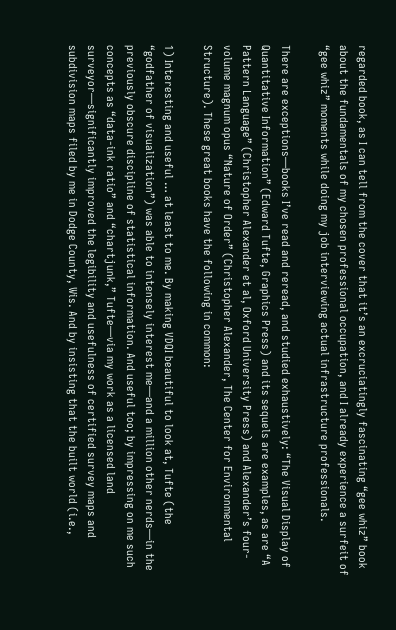regarded book, as I can tell from the cover that it’s an excruciatingly fascinating “gee whiz” book about the fundamentals of my chosen professional occupation, and I already experience a surfeit of “gee whiz” moments while doing my job interviewing actual infrastructure professionals.

There are exceptions—books I’ve read and reread, and studied exhaustively: “The Visual Display of Quantitative Information” (Edward Tufte, Graphics Press) and its sequels are examples, as are “A Pattern Language” (Christopher Alexander et al, Oxford University Press) and Alexander’s four-volume magnum opus “Nature of Order” (Christopher Alexander, The Center for Environmental Structure). These great books have the following in common:

1) Interesting and useful … at least to me. By making VDQI beautiful to look at, Tufte (the “godfather of visualization”) was able to intensely interest me—and a million other nerds—in the previously obscure discipline of statistical information. And useful too; by impressing on me such concepts as “data-ink ratio” and “chartjunk,” Tufte—via my work as a licensed land surveyor—significantly improved the legibility and usefulness of certified survey maps and subdivision maps filed by me in Dodge County, Wis. And by insisting that the built world (i.e.,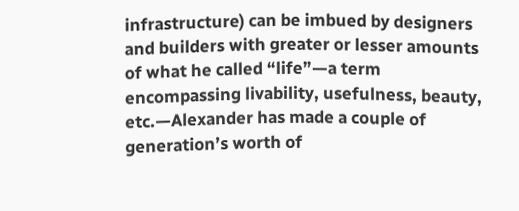infrastructure) can be imbued by designers and builders with greater or lesser amounts of what he called “life”—a term encompassing livability, usefulness, beauty, etc.—Alexander has made a couple of generation’s worth of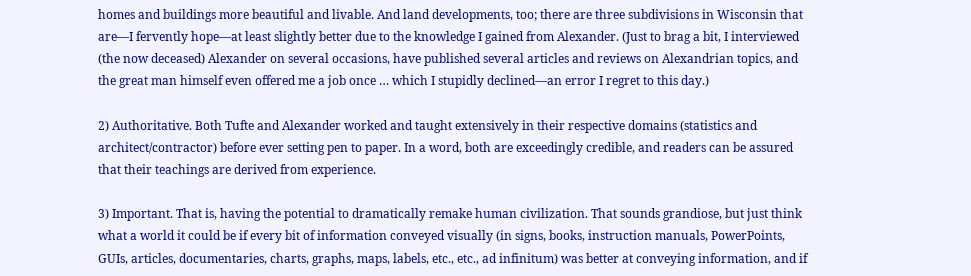homes and buildings more beautiful and livable. And land developments, too; there are three subdivisions in Wisconsin that are—I fervently hope—at least slightly better due to the knowledge I gained from Alexander. (Just to brag a bit, I interviewed (the now deceased) Alexander on several occasions, have published several articles and reviews on Alexandrian topics, and the great man himself even offered me a job once … which I stupidly declined—an error I regret to this day.)

2) Authoritative. Both Tufte and Alexander worked and taught extensively in their respective domains (statistics and architect/contractor) before ever setting pen to paper. In a word, both are exceedingly credible, and readers can be assured that their teachings are derived from experience.

3) Important. That is, having the potential to dramatically remake human civilization. That sounds grandiose, but just think what a world it could be if every bit of information conveyed visually (in signs, books, instruction manuals, PowerPoints, GUIs, articles, documentaries, charts, graphs, maps, labels, etc., etc., ad infinitum) was better at conveying information, and if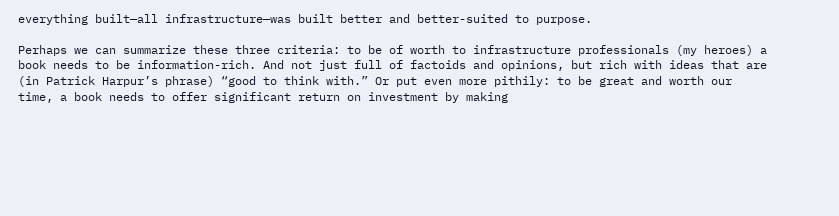everything built—all infrastructure—was built better and better-suited to purpose.

Perhaps we can summarize these three criteria: to be of worth to infrastructure professionals (my heroes) a book needs to be information-rich. And not just full of factoids and opinions, but rich with ideas that are (in Patrick Harpur’s phrase) “good to think with.” Or put even more pithily: to be great and worth our time, a book needs to offer significant return on investment by making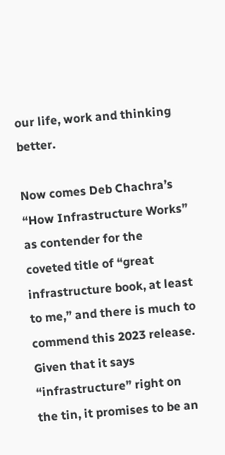our life, work and thinking better.

Now comes Deb Chachra’s “How Infrastructure Works” as contender for the coveted title of “great infrastructure book, at least to me,” and there is much to commend this 2023 release. Given that it says “infrastructure” right on the tin, it promises to be an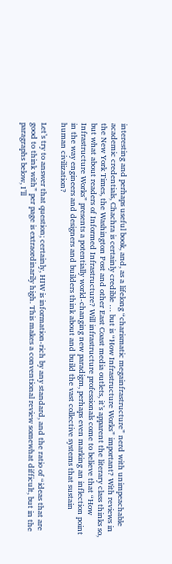interesting and perhaps useful book, and, as a lifelong “charismatic megainfrastructure” nerd with unimpeachable academic credentials, Chachra is certainly credible … but is “How Infrastructure Works” important? With reviews in the New York Times, the Washington Post and other East Coast media outlets, it’s apparent the literary class thinks so, but what about readers of Informed Infrastructure? Will infrastructure professionals come to believe that “How Infrastructure Works” presents a potentially world-changing new paradigm, perhaps even marking an inflection point in the way engineers and designers and builders think about and build the vast collective systems that sustain human civilization?

Let’s try to answer that question; certainly, HIW is information-rich by any standard, and the ratio of “ideas that are good to think with” per page is extraordinarily high. This makes a conventional review somewhat difficult, but in the paragraphs below, I’ll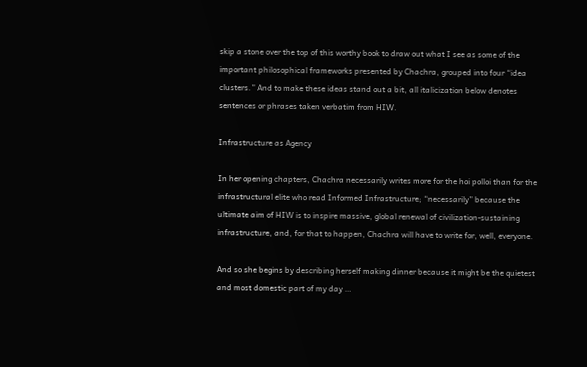skip a stone over the top of this worthy book to draw out what I see as some of the important philosophical frameworks presented by Chachra, grouped into four “idea clusters.” And to make these ideas stand out a bit, all italicization below denotes sentences or phrases taken verbatim from HIW.

Infrastructure as Agency

In her opening chapters, Chachra necessarily writes more for the hoi polloi than for the infrastructural elite who read Informed Infrastructure; “necessarily” because the ultimate aim of HIW is to inspire massive, global renewal of civilization-sustaining infrastructure, and, for that to happen, Chachra will have to write for, well, everyone.

And so she begins by describing herself making dinner because it might be the quietest and most domestic part of my day …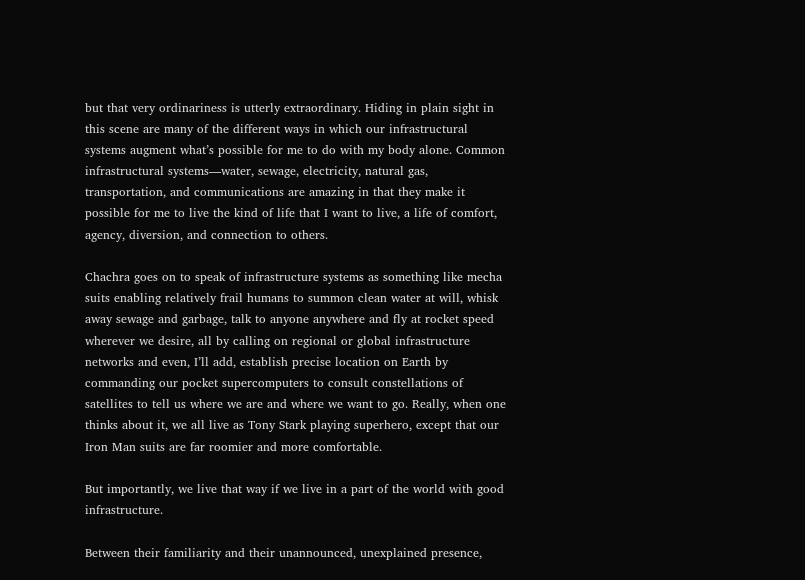but that very ordinariness is utterly extraordinary. Hiding in plain sight in this scene are many of the different ways in which our infrastructural systems augment what’s possible for me to do with my body alone. Common infrastructural systems—water, sewage, electricity, natural gas, transportation, and communications are amazing in that they make it possible for me to live the kind of life that I want to live, a life of comfort, agency, diversion, and connection to others.

Chachra goes on to speak of infrastructure systems as something like mecha suits enabling relatively frail humans to summon clean water at will, whisk away sewage and garbage, talk to anyone anywhere and fly at rocket speed wherever we desire, all by calling on regional or global infrastructure networks and even, I’ll add, establish precise location on Earth by commanding our pocket supercomputers to consult constellations of satellites to tell us where we are and where we want to go. Really, when one thinks about it, we all live as Tony Stark playing superhero, except that our Iron Man suits are far roomier and more comfortable.

But importantly, we live that way if we live in a part of the world with good infrastructure.

Between their familiarity and their unannounced, unexplained presence,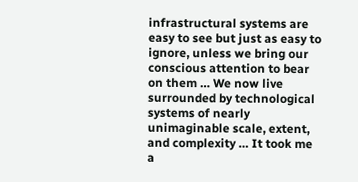infrastructural systems are easy to see but just as easy to ignore, unless we bring our conscious attention to bear on them … We now live surrounded by technological systems of nearly unimaginable scale, extent, and complexity … It took me a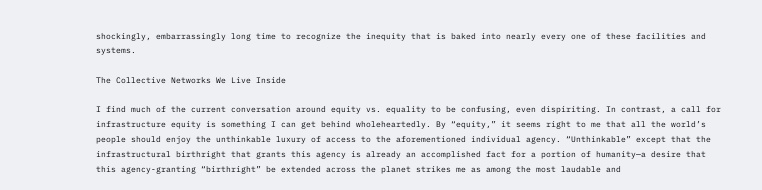shockingly, embarrassingly long time to recognize the inequity that is baked into nearly every one of these facilities and systems.

The Collective Networks We Live Inside

I find much of the current conversation around equity vs. equality to be confusing, even dispiriting. In contrast, a call for infrastructure equity is something I can get behind wholeheartedly. By “equity,” it seems right to me that all the world’s people should enjoy the unthinkable luxury of access to the aforementioned individual agency. “Unthinkable” except that the infrastructural birthright that grants this agency is already an accomplished fact for a portion of humanity—a desire that this agency-granting “birthright” be extended across the planet strikes me as among the most laudable and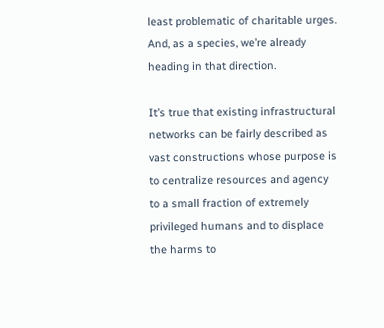least problematic of charitable urges. And, as a species, we’re already heading in that direction.

It’s true that existing infrastructural networks can be fairly described as vast constructions whose purpose is to centralize resources and agency to a small fraction of extremely privileged humans and to displace the harms to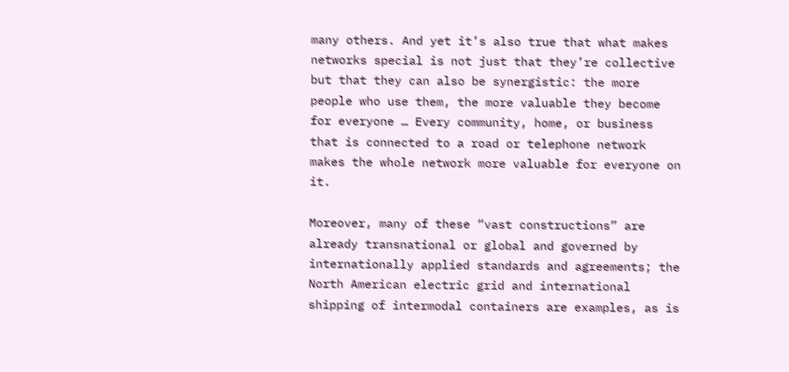many others. And yet it’s also true that what makes networks special is not just that they’re collective but that they can also be synergistic: the more people who use them, the more valuable they become for everyone … Every community, home, or business that is connected to a road or telephone network makes the whole network more valuable for everyone on it.

Moreover, many of these “vast constructions” are already transnational or global and governed by internationally applied standards and agreements; the North American electric grid and international shipping of intermodal containers are examples, as is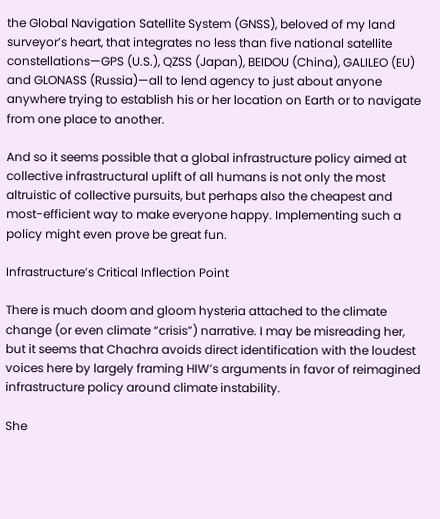the Global Navigation Satellite System (GNSS), beloved of my land surveyor’s heart, that integrates no less than five national satellite constellations—GPS (U.S.), QZSS (Japan), BEIDOU (China), GALILEO (EU) and GLONASS (Russia)—all to lend agency to just about anyone anywhere trying to establish his or her location on Earth or to navigate from one place to another.

And so it seems possible that a global infrastructure policy aimed at collective infrastructural uplift of all humans is not only the most altruistic of collective pursuits, but perhaps also the cheapest and most-efficient way to make everyone happy. Implementing such a policy might even prove be great fun.

Infrastructure’s Critical Inflection Point

There is much doom and gloom hysteria attached to the climate change (or even climate “crisis”) narrative. I may be misreading her, but it seems that Chachra avoids direct identification with the loudest voices here by largely framing HIW’s arguments in favor of reimagined infrastructure policy around climate instability.

She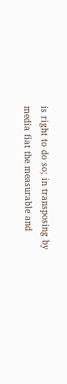is right to do so; in transposing by media fiat the measurable and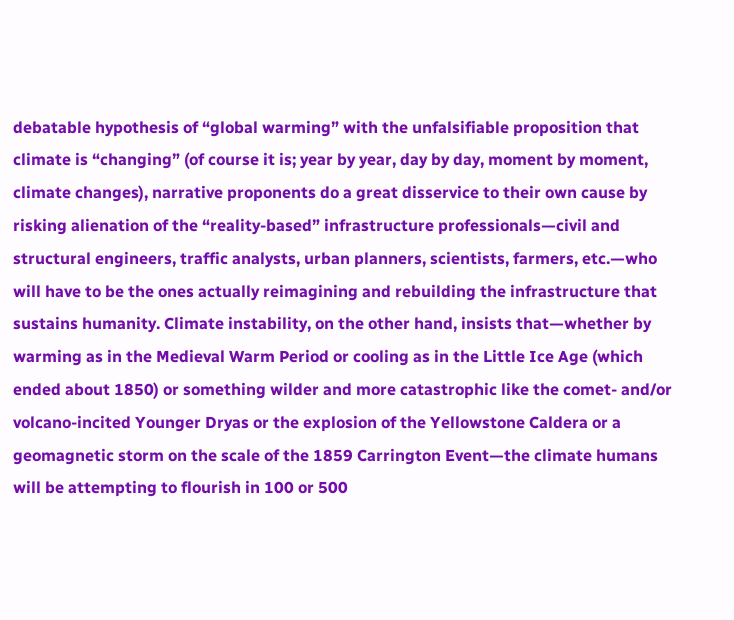debatable hypothesis of “global warming” with the unfalsifiable proposition that climate is “changing” (of course it is; year by year, day by day, moment by moment, climate changes), narrative proponents do a great disservice to their own cause by risking alienation of the “reality-based” infrastructure professionals—civil and structural engineers, traffic analysts, urban planners, scientists, farmers, etc.—who will have to be the ones actually reimagining and rebuilding the infrastructure that sustains humanity. Climate instability, on the other hand, insists that—whether by warming as in the Medieval Warm Period or cooling as in the Little Ice Age (which ended about 1850) or something wilder and more catastrophic like the comet- and/or volcano-incited Younger Dryas or the explosion of the Yellowstone Caldera or a geomagnetic storm on the scale of the 1859 Carrington Event—the climate humans will be attempting to flourish in 100 or 500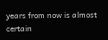years from now is almost certain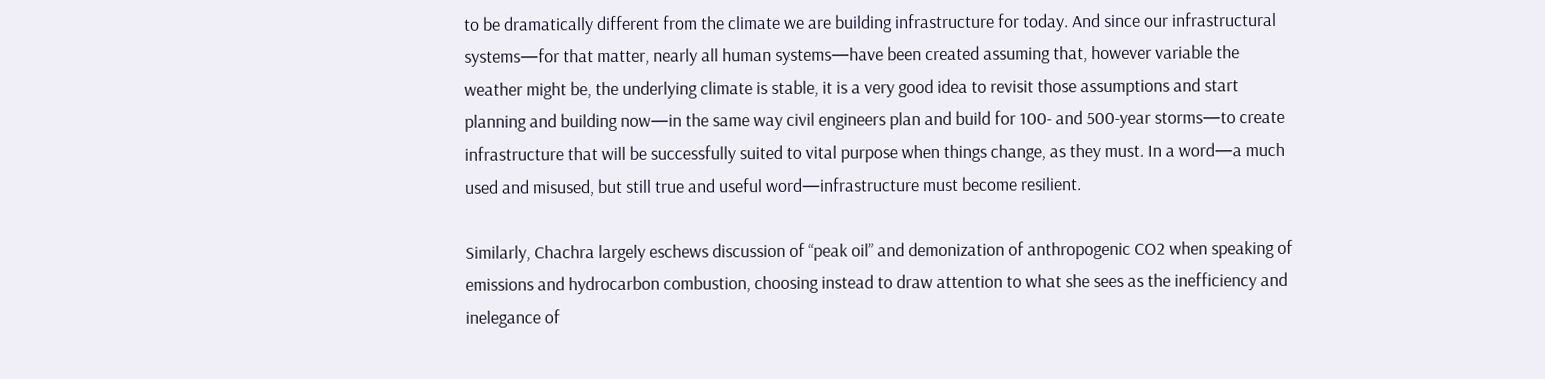to be dramatically different from the climate we are building infrastructure for today. And since our infrastructural systems—for that matter, nearly all human systems—have been created assuming that, however variable the weather might be, the underlying climate is stable, it is a very good idea to revisit those assumptions and start planning and building now—in the same way civil engineers plan and build for 100- and 500-year storms—to create infrastructure that will be successfully suited to vital purpose when things change, as they must. In a word—a much used and misused, but still true and useful word—infrastructure must become resilient.

Similarly, Chachra largely eschews discussion of “peak oil” and demonization of anthropogenic CO2 when speaking of emissions and hydrocarbon combustion, choosing instead to draw attention to what she sees as the inefficiency and inelegance of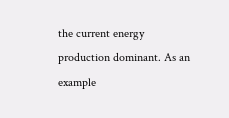the current energy production dominant. As an example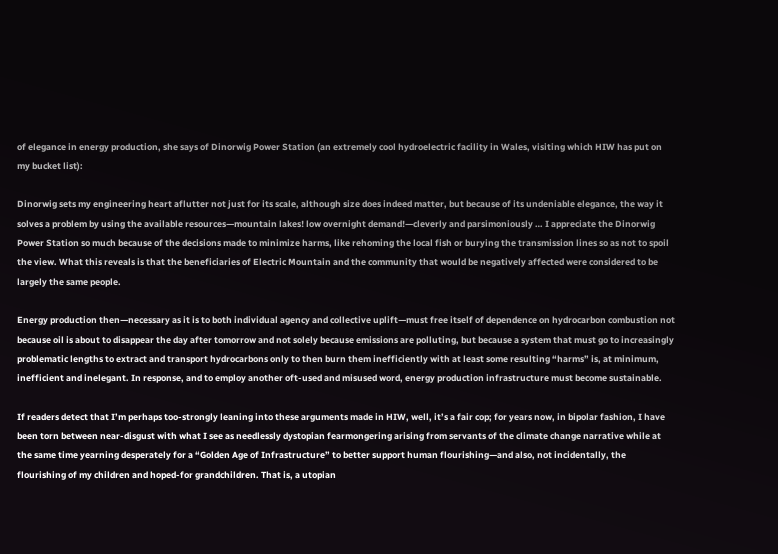of elegance in energy production, she says of Dinorwig Power Station (an extremely cool hydroelectric facility in Wales, visiting which HIW has put on my bucket list):

Dinorwig sets my engineering heart aflutter not just for its scale, although size does indeed matter, but because of its undeniable elegance, the way it solves a problem by using the available resources—mountain lakes! low overnight demand!—cleverly and parsimoniously … I appreciate the Dinorwig Power Station so much because of the decisions made to minimize harms, like rehoming the local fish or burying the transmission lines so as not to spoil the view. What this reveals is that the beneficiaries of Electric Mountain and the community that would be negatively affected were considered to be largely the same people.

Energy production then—necessary as it is to both individual agency and collective uplift—must free itself of dependence on hydrocarbon combustion not because oil is about to disappear the day after tomorrow and not solely because emissions are polluting, but because a system that must go to increasingly problematic lengths to extract and transport hydrocarbons only to then burn them inefficiently with at least some resulting “harms” is, at minimum, inefficient and inelegant. In response, and to employ another oft-used and misused word, energy production infrastructure must become sustainable.

If readers detect that I’m perhaps too-strongly leaning into these arguments made in HIW, well, it’s a fair cop; for years now, in bipolar fashion, I have been torn between near-disgust with what I see as needlessly dystopian fearmongering arising from servants of the climate change narrative while at the same time yearning desperately for a “Golden Age of Infrastructure” to better support human flourishing—and also, not incidentally, the flourishing of my children and hoped-for grandchildren. That is, a utopian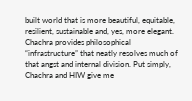built world that is more beautiful, equitable, resilient, sustainable and, yes, more elegant. Chachra provides philosophical “infrastructure” that neatly resolves much of that angst and internal division. Put simply, Chachra and HIW give me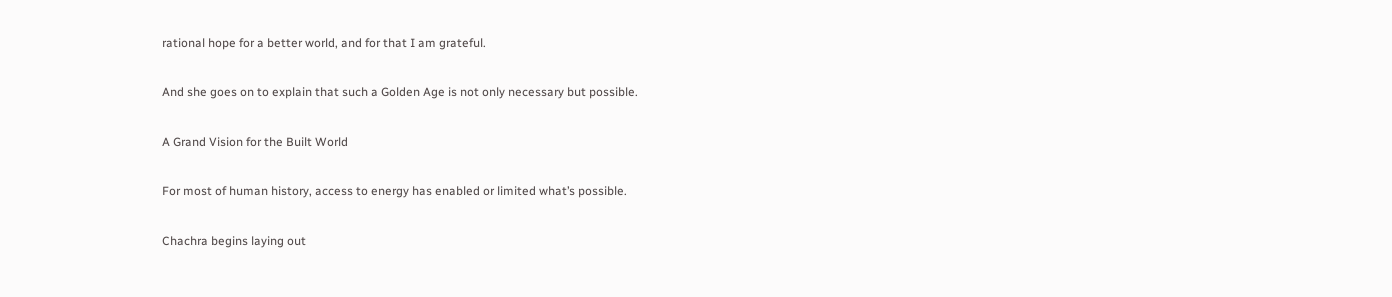rational hope for a better world, and for that I am grateful.

And she goes on to explain that such a Golden Age is not only necessary but possible.

A Grand Vision for the Built World

For most of human history, access to energy has enabled or limited what’s possible.

Chachra begins laying out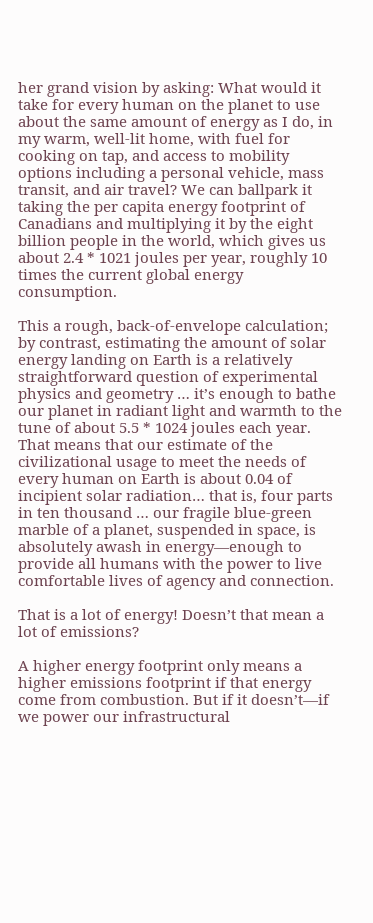her grand vision by asking: What would it take for every human on the planet to use about the same amount of energy as I do, in my warm, well-lit home, with fuel for cooking on tap, and access to mobility options including a personal vehicle, mass transit, and air travel? We can ballpark it taking the per capita energy footprint of Canadians and multiplying it by the eight billion people in the world, which gives us about 2.4 * 1021 joules per year, roughly 10 times the current global energy consumption.

This a rough, back-of-envelope calculation; by contrast, estimating the amount of solar energy landing on Earth is a relatively straightforward question of experimental physics and geometry … it’s enough to bathe our planet in radiant light and warmth to the tune of about 5.5 * 1024 joules each year. That means that our estimate of the civilizational usage to meet the needs of every human on Earth is about 0.04 of incipient solar radiation… that is, four parts in ten thousand … our fragile blue-green marble of a planet, suspended in space, is absolutely awash in energy—enough to provide all humans with the power to live comfortable lives of agency and connection.

That is a lot of energy! Doesn’t that mean a lot of emissions?

A higher energy footprint only means a higher emissions footprint if that energy come from combustion. But if it doesn’t—if we power our infrastructural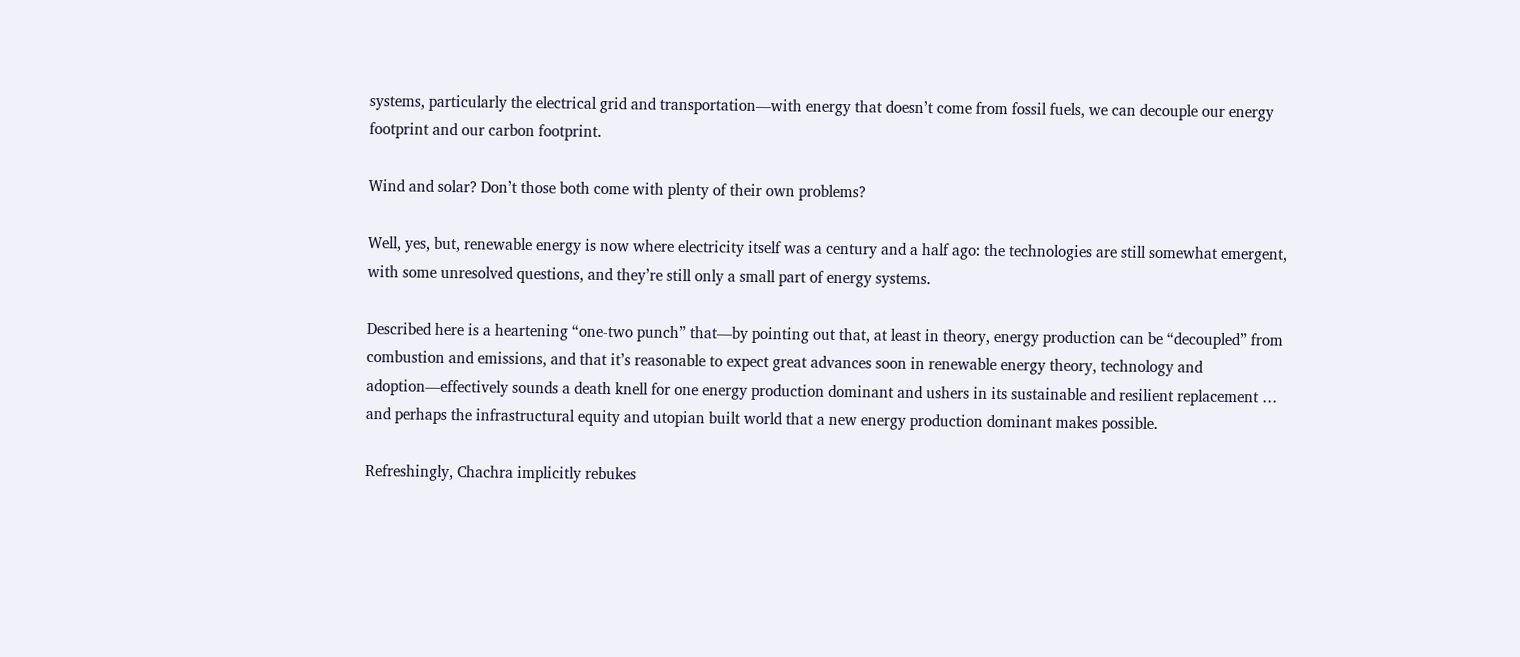systems, particularly the electrical grid and transportation—with energy that doesn’t come from fossil fuels, we can decouple our energy footprint and our carbon footprint.

Wind and solar? Don’t those both come with plenty of their own problems?

Well, yes, but, renewable energy is now where electricity itself was a century and a half ago: the technologies are still somewhat emergent, with some unresolved questions, and they’re still only a small part of energy systems.

Described here is a heartening “one-two punch” that—by pointing out that, at least in theory, energy production can be “decoupled” from combustion and emissions, and that it’s reasonable to expect great advances soon in renewable energy theory, technology and adoption—effectively sounds a death knell for one energy production dominant and ushers in its sustainable and resilient replacement … and perhaps the infrastructural equity and utopian built world that a new energy production dominant makes possible.

Refreshingly, Chachra implicitly rebukes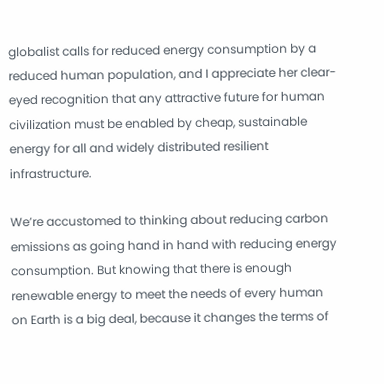globalist calls for reduced energy consumption by a reduced human population, and I appreciate her clear-eyed recognition that any attractive future for human civilization must be enabled by cheap, sustainable energy for all and widely distributed resilient infrastructure.

We’re accustomed to thinking about reducing carbon emissions as going hand in hand with reducing energy consumption. But knowing that there is enough renewable energy to meet the needs of every human on Earth is a big deal, because it changes the terms of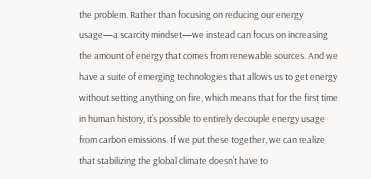the problem. Rather than focusing on reducing our energy usage—a scarcity mindset—we instead can focus on increasing the amount of energy that comes from renewable sources. And we have a suite of emerging technologies that allows us to get energy without setting anything on fire, which means that for the first time in human history, it’s possible to entirely decouple energy usage from carbon emissions. If we put these together, we can realize that stabilizing the global climate doesn’t have to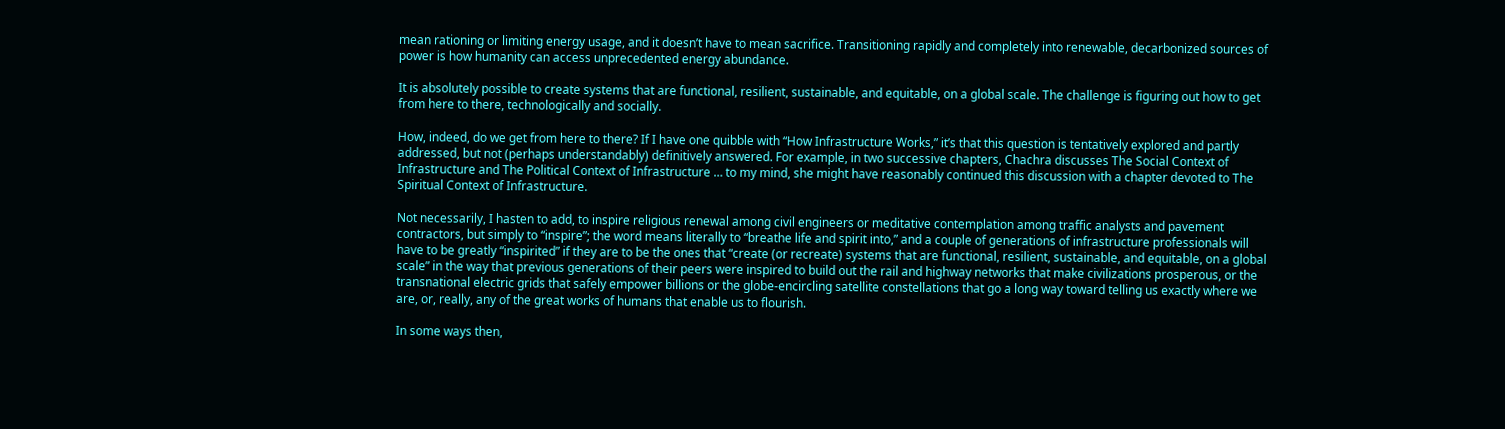mean rationing or limiting energy usage, and it doesn’t have to mean sacrifice. Transitioning rapidly and completely into renewable, decarbonized sources of power is how humanity can access unprecedented energy abundance.

It is absolutely possible to create systems that are functional, resilient, sustainable, and equitable, on a global scale. The challenge is figuring out how to get from here to there, technologically and socially.

How, indeed, do we get from here to there? If I have one quibble with “How Infrastructure Works,” it’s that this question is tentatively explored and partly addressed, but not (perhaps understandably) definitively answered. For example, in two successive chapters, Chachra discusses The Social Context of Infrastructure and The Political Context of Infrastructure … to my mind, she might have reasonably continued this discussion with a chapter devoted to The Spiritual Context of Infrastructure.

Not necessarily, I hasten to add, to inspire religious renewal among civil engineers or meditative contemplation among traffic analysts and pavement contractors, but simply to “inspire”; the word means literally to “breathe life and spirit into,” and a couple of generations of infrastructure professionals will have to be greatly “inspirited” if they are to be the ones that “create (or recreate) systems that are functional, resilient, sustainable, and equitable, on a global scale” in the way that previous generations of their peers were inspired to build out the rail and highway networks that make civilizations prosperous, or the transnational electric grids that safely empower billions or the globe-encircling satellite constellations that go a long way toward telling us exactly where we are, or, really, any of the great works of humans that enable us to flourish.

In some ways then,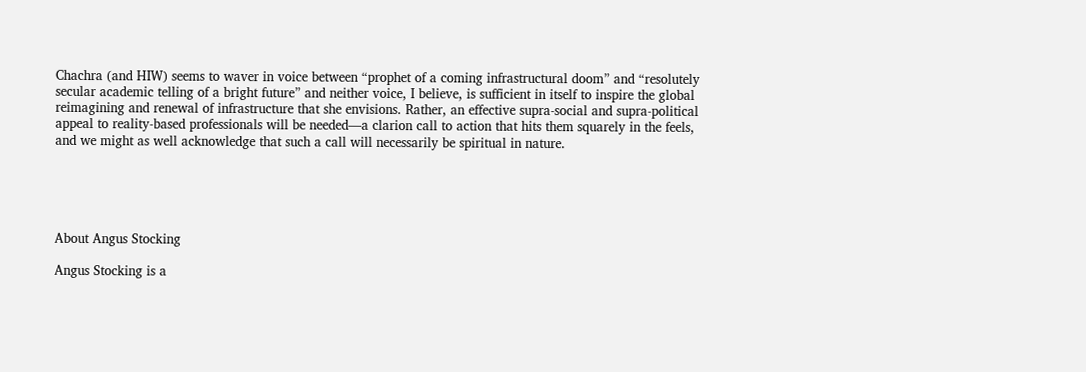Chachra (and HIW) seems to waver in voice between “prophet of a coming infrastructural doom” and “resolutely secular academic telling of a bright future” and neither voice, I believe, is sufficient in itself to inspire the global reimagining and renewal of infrastructure that she envisions. Rather, an effective supra-social and supra-political appeal to reality-based professionals will be needed—a clarion call to action that hits them squarely in the feels, and we might as well acknowledge that such a call will necessarily be spiritual in nature.





About Angus Stocking

Angus Stocking is a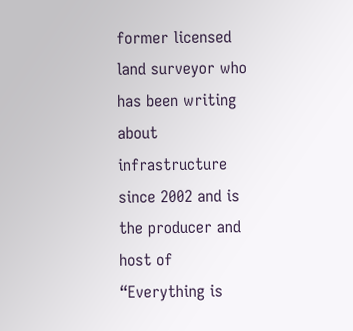former licensed land surveyor who has been writing about infrastructure since 2002 and is the producer and host of “Everything is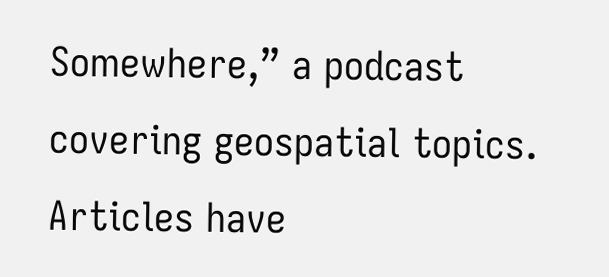Somewhere,” a podcast covering geospatial topics. Articles have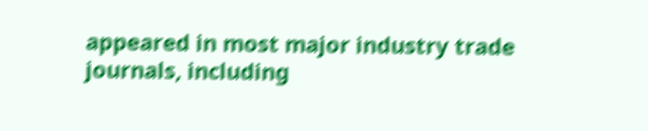appeared in most major industry trade journals, including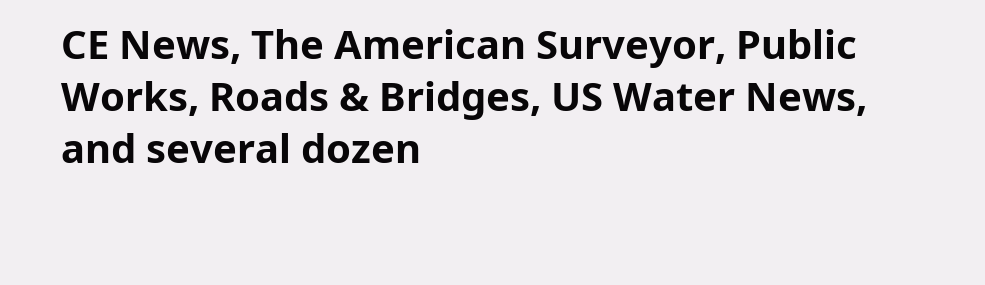CE News, The American Surveyor, Public Works, Roads & Bridges, US Water News, and several dozen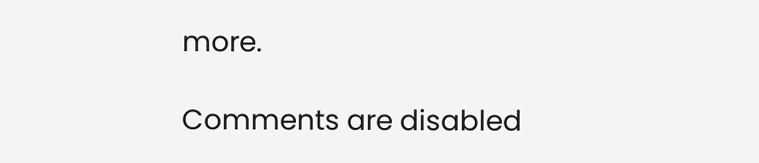more.

Comments are disabled